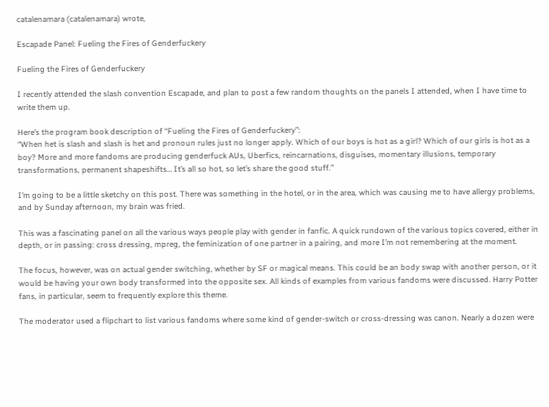catalenamara (catalenamara) wrote,

Escapade Panel: Fueling the Fires of Genderfuckery

Fueling the Fires of Genderfuckery

I recently attended the slash convention Escapade, and plan to post a few random thoughts on the panels I attended, when I have time to write them up.

Here’s the program book description of “Fueling the Fires of Genderfuckery”:
“When het is slash and slash is het and pronoun rules just no longer apply. Which of our boys is hot as a girl? Which of our girls is hot as a boy? More and more fandoms are producing genderfuck AUs, Uberfics, reincarnations, disguises, momentary illusions, temporary transformations, permanent shapeshifts… It’s all so hot, so let’s share the good stuff.”

I’m going to be a little sketchy on this post. There was something in the hotel, or in the area, which was causing me to have allergy problems, and by Sunday afternoon, my brain was fried.

This was a fascinating panel on all the various ways people play with gender in fanfic. A quick rundown of the various topics covered, either in depth, or in passing: cross dressing, mpreg, the feminization of one partner in a pairing, and more I’m not remembering at the moment.

The focus, however, was on actual gender switching, whether by SF or magical means. This could be an body swap with another person, or it would be having your own body transformed into the opposite sex. All kinds of examples from various fandoms were discussed. Harry Potter fans, in particular, seem to frequently explore this theme.

The moderator used a flipchart to list various fandoms where some kind of gender-switch or cross-dressing was canon. Nearly a dozen were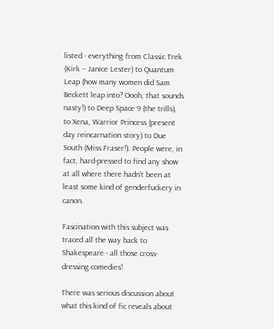listed - everything from Classic Trek (Kirk – Janice Lester) to Quantum Leap (how many women did Sam Beckett leap into? Oooh, that sounds nasty!) to Deep Space 9 (the trills), to Xena, Warrior Princess (present day reincarnation story) to Due South (Miss Fraser!). People were, in fact, hard-pressed to find any show at all where there hadn’t been at least some kind of genderfuckery in canon.

Fascination with this subject was traced all the way back to Shakespeare - all those cross-dressing comedies!

There was serious discussion about what this kind of fic reveals about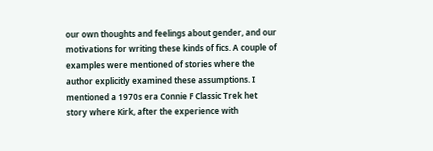our own thoughts and feelings about gender, and our motivations for writing these kinds of fics. A couple of examples were mentioned of stories where the author explicitly examined these assumptions. I mentioned a 1970s era Connie F Classic Trek het story where Kirk, after the experience with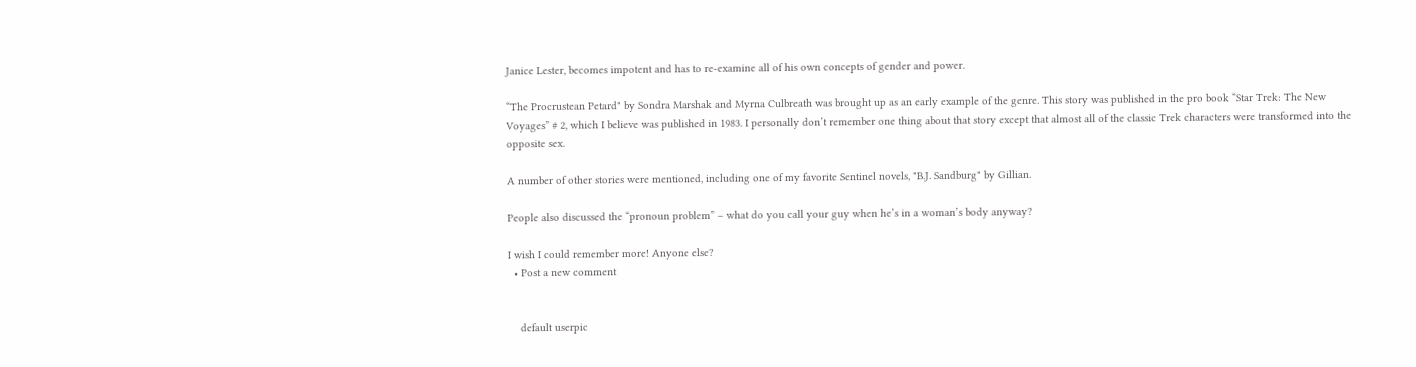Janice Lester, becomes impotent and has to re-examine all of his own concepts of gender and power.

“The Procrustean Petard" by Sondra Marshak and Myrna Culbreath was brought up as an early example of the genre. This story was published in the pro book “Star Trek: The New Voyages” # 2, which I believe was published in 1983. I personally don’t remember one thing about that story except that almost all of the classic Trek characters were transformed into the opposite sex.

A number of other stories were mentioned, including one of my favorite Sentinel novels, "B.J. Sandburg" by Gillian.

People also discussed the “pronoun problem” – what do you call your guy when he’s in a woman’s body anyway?

I wish I could remember more! Anyone else?
  • Post a new comment


    default userpic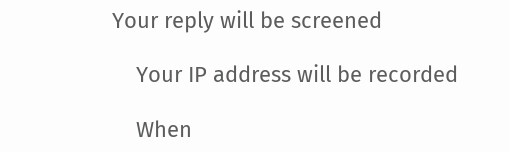Your reply will be screened

    Your IP address will be recorded

    When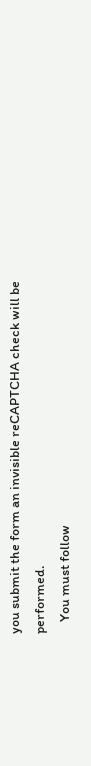you submit the form an invisible reCAPTCHA check will be performed.
    You must follow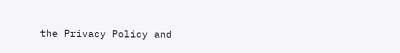the Privacy Policy and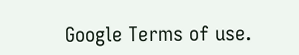Google Terms of use.